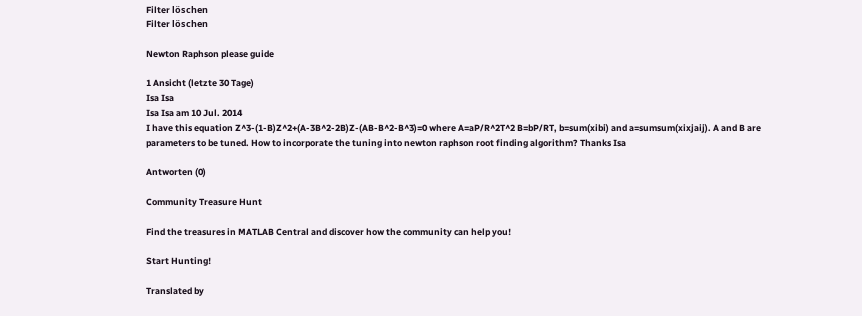Filter löschen
Filter löschen

Newton Raphson please guide

1 Ansicht (letzte 30 Tage)
Isa Isa
Isa Isa am 10 Jul. 2014
I have this equation Z^3-(1-B)Z^2+(A-3B^2-2B)Z-(AB-B^2-B^3)=0 where A=aP/R^2T^2 B=bP/RT, b=sum(xibi) and a=sumsum(xixjaij). A and B are parameters to be tuned. How to incorporate the tuning into newton raphson root finding algorithm? Thanks Isa

Antworten (0)

Community Treasure Hunt

Find the treasures in MATLAB Central and discover how the community can help you!

Start Hunting!

Translated by